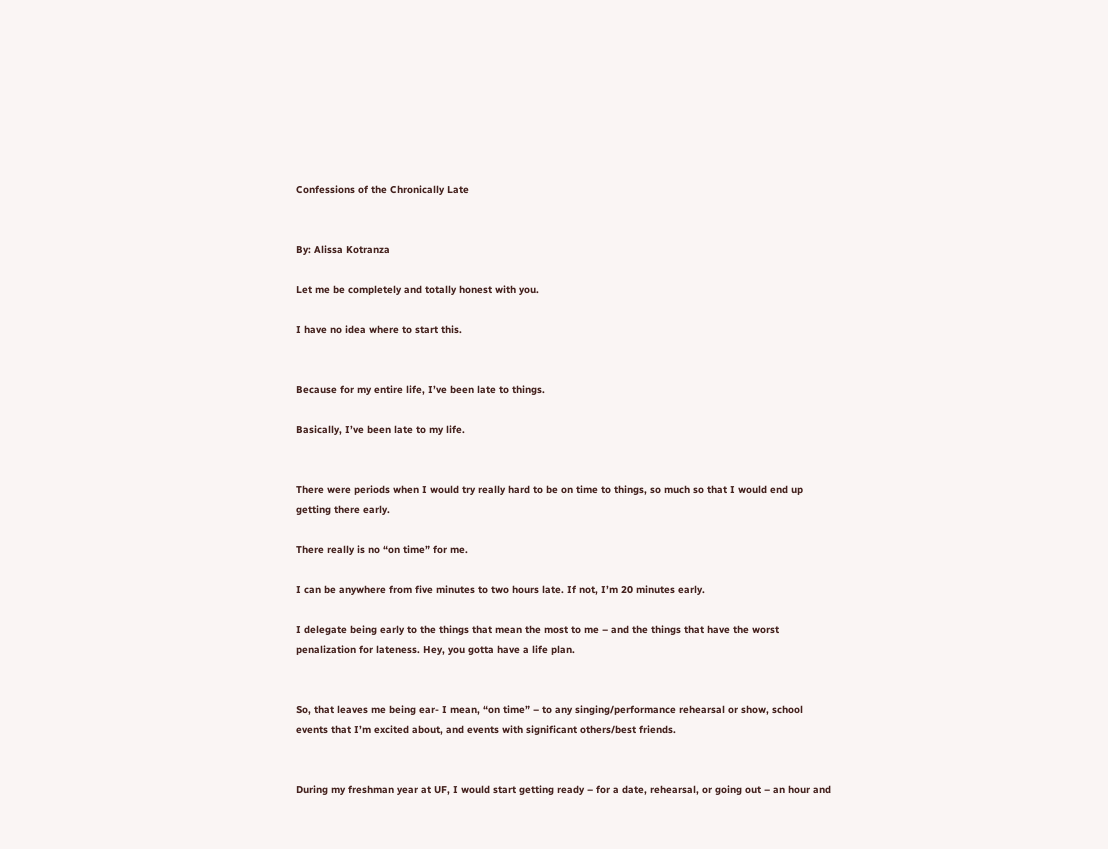Confessions of the Chronically Late


By: Alissa Kotranza

Let me be completely and totally honest with you.

I have no idea where to start this.


Because for my entire life, I’ve been late to things.

Basically, I’ve been late to my life.


There were periods when I would try really hard to be on time to things, so much so that I would end up getting there early.

There really is no “on time” for me.

I can be anywhere from five minutes to two hours late. If not, I’m 20 minutes early.

I delegate being early to the things that mean the most to me – and the things that have the worst penalization for lateness. Hey, you gotta have a life plan.


So, that leaves me being ear- I mean, “on time” – to any singing/performance rehearsal or show, school events that I’m excited about, and events with significant others/best friends.


During my freshman year at UF, I would start getting ready – for a date, rehearsal, or going out – an hour and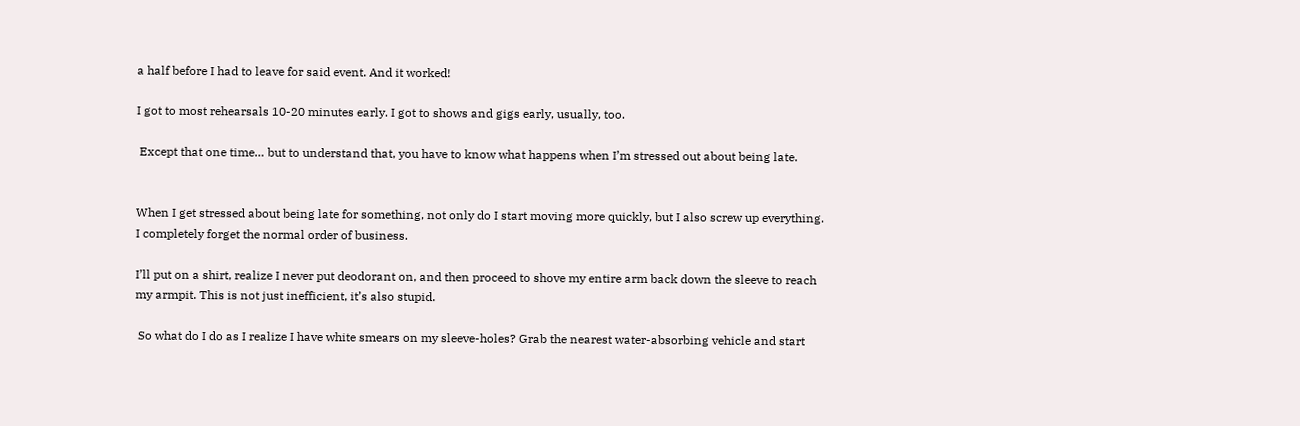a half before I had to leave for said event. And it worked!

I got to most rehearsals 10-20 minutes early. I got to shows and gigs early, usually, too.

 Except that one time… but to understand that, you have to know what happens when I’m stressed out about being late.


When I get stressed about being late for something, not only do I start moving more quickly, but I also screw up everything. I completely forget the normal order of business.

I’ll put on a shirt, realize I never put deodorant on, and then proceed to shove my entire arm back down the sleeve to reach my armpit. This is not just inefficient, it’s also stupid.

 So what do I do as I realize I have white smears on my sleeve-holes? Grab the nearest water-absorbing vehicle and start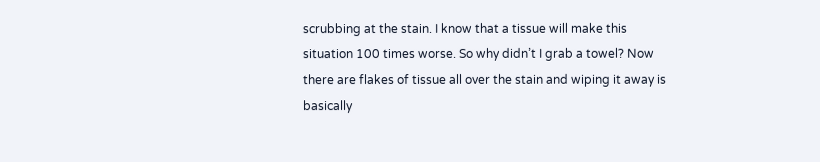scrubbing at the stain. I know that a tissue will make this situation 100 times worse. So why didn’t I grab a towel? Now there are flakes of tissue all over the stain and wiping it away is basically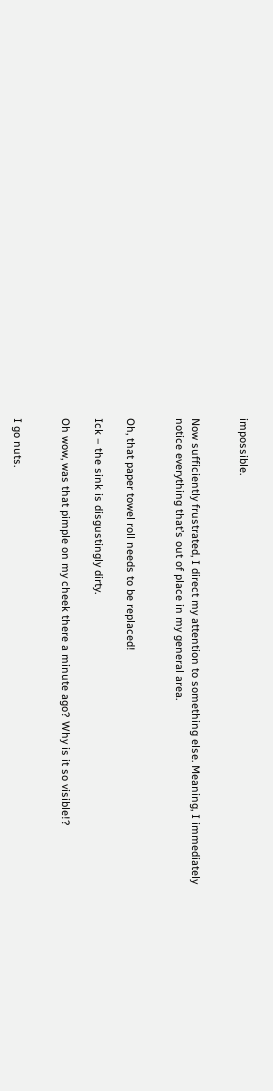impossible.


Now sufficiently frustrated, I direct my attention to something else. Meaning, I immediately notice everything that’s out of place in my general area.


Oh, that paper towel roll needs to be replaced!

Ick – the sink is disgustingly dirty.

Oh wow, was that pimple on my cheek there a minute ago? Why is it so visible!?


I go nuts.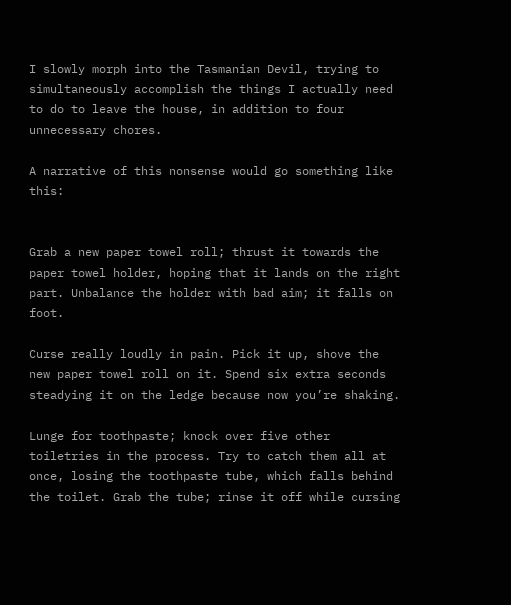I slowly morph into the Tasmanian Devil, trying to simultaneously accomplish the things I actually need to do to leave the house, in addition to four unnecessary chores.

A narrative of this nonsense would go something like this:


Grab a new paper towel roll; thrust it towards the paper towel holder, hoping that it lands on the right part. Unbalance the holder with bad aim; it falls on foot.

Curse really loudly in pain. Pick it up, shove the new paper towel roll on it. Spend six extra seconds steadying it on the ledge because now you’re shaking.

Lunge for toothpaste; knock over five other toiletries in the process. Try to catch them all at once, losing the toothpaste tube, which falls behind the toilet. Grab the tube; rinse it off while cursing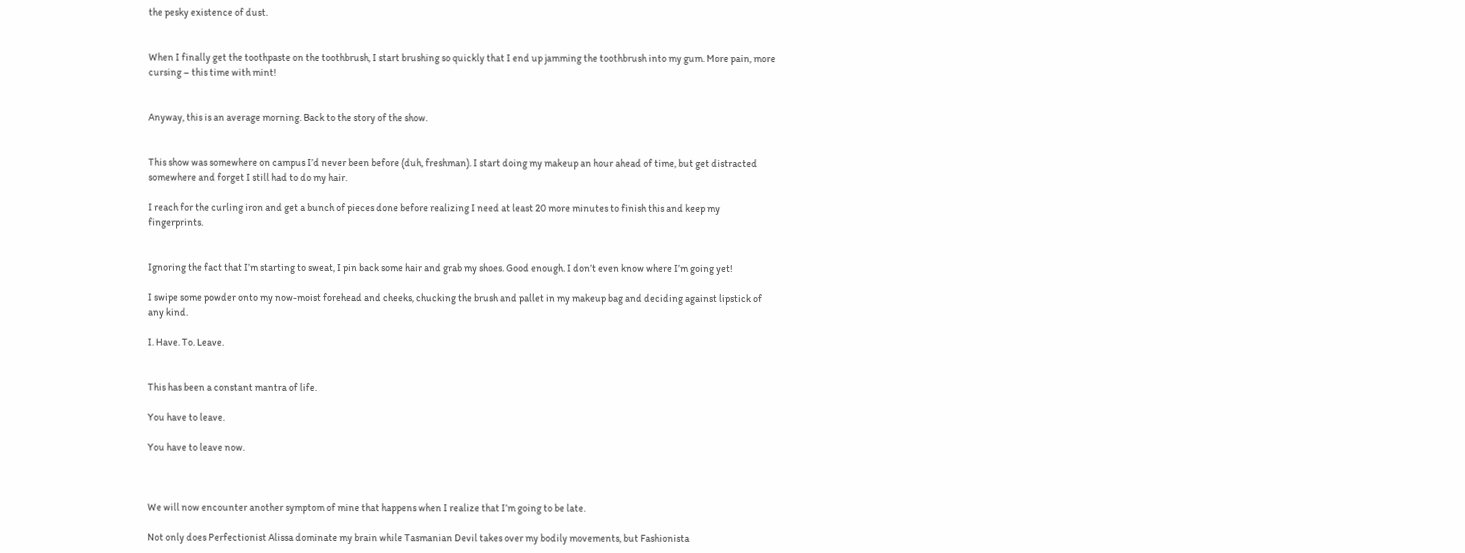the pesky existence of dust.


When I finally get the toothpaste on the toothbrush, I start brushing so quickly that I end up jamming the toothbrush into my gum. More pain, more cursing – this time with mint!


Anyway, this is an average morning. Back to the story of the show.


This show was somewhere on campus I’d never been before (duh, freshman). I start doing my makeup an hour ahead of time, but get distracted somewhere and forget I still had to do my hair.

I reach for the curling iron and get a bunch of pieces done before realizing I need at least 20 more minutes to finish this and keep my fingerprints.


Ignoring the fact that I’m starting to sweat, I pin back some hair and grab my shoes. Good enough. I don’t even know where I’m going yet!

I swipe some powder onto my now-moist forehead and cheeks, chucking the brush and pallet in my makeup bag and deciding against lipstick of any kind.

I. Have. To. Leave.


This has been a constant mantra of life.

You have to leave.

You have to leave now.



We will now encounter another symptom of mine that happens when I realize that I’m going to be late.

Not only does Perfectionist Alissa dominate my brain while Tasmanian Devil takes over my bodily movements, but Fashionista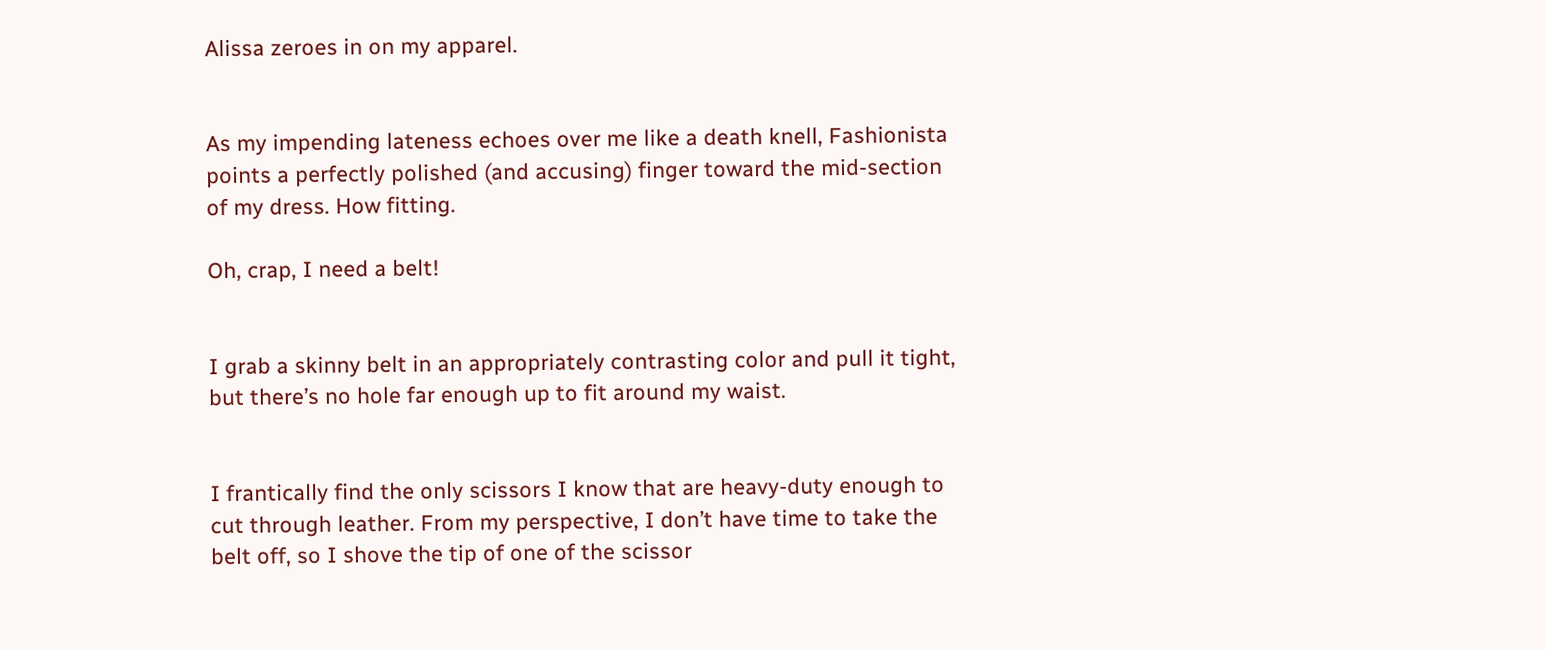Alissa zeroes in on my apparel.


As my impending lateness echoes over me like a death knell, Fashionista points a perfectly polished (and accusing) finger toward the mid-section of my dress. How fitting.

Oh, crap, I need a belt!


I grab a skinny belt in an appropriately contrasting color and pull it tight, but there’s no hole far enough up to fit around my waist.


I frantically find the only scissors I know that are heavy-duty enough to cut through leather. From my perspective, I don’t have time to take the belt off, so I shove the tip of one of the scissor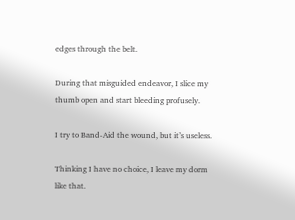edges through the belt.

During that misguided endeavor, I slice my thumb open and start bleeding profusely.

I try to Band-Aid the wound, but it’s useless.

Thinking I have no choice, I leave my dorm like that.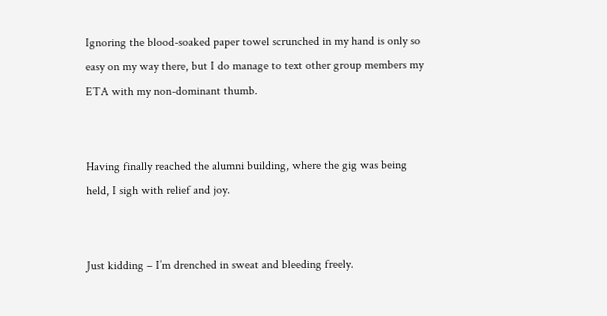Ignoring the blood-soaked paper towel scrunched in my hand is only so easy on my way there, but I do manage to text other group members my ETA with my non-dominant thumb.


Having finally reached the alumni building, where the gig was being held, I sigh with relief and joy.


Just kidding – I’m drenched in sweat and bleeding freely.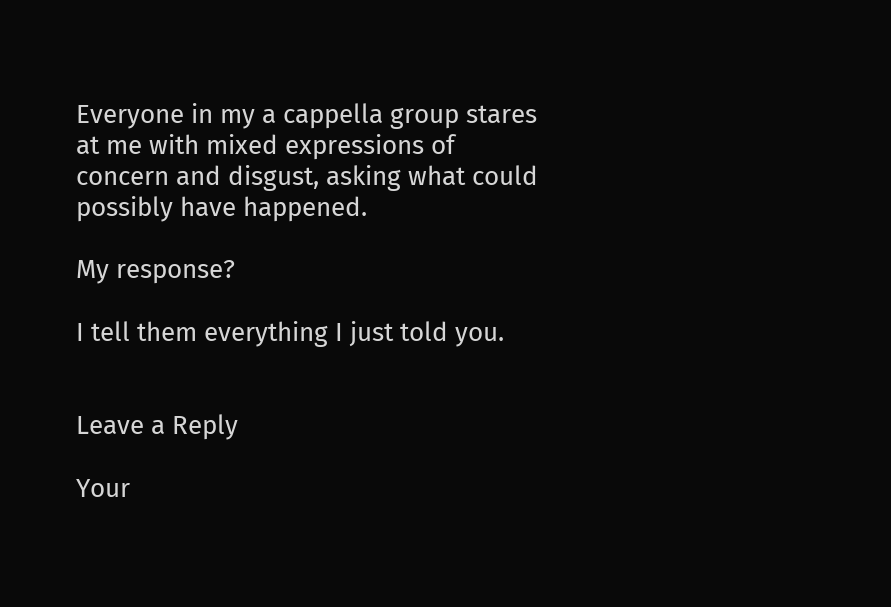Everyone in my a cappella group stares at me with mixed expressions of concern and disgust, asking what could possibly have happened.

My response?

I tell them everything I just told you.


Leave a Reply

Your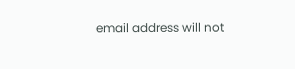email address will not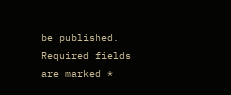be published. Required fields are marked *